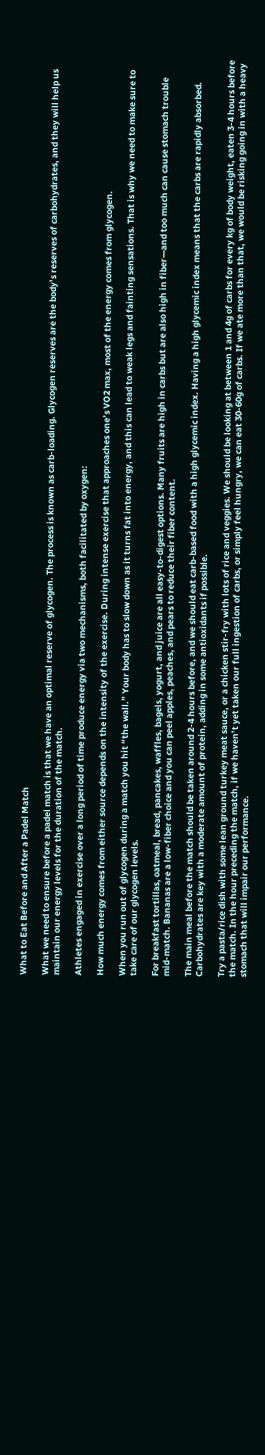What to Eat Before and After a Padel Match

What we need to ensure before a padel match is that we have an optimal reserve of glycogen. The process is known as carb-loading. Glycogen reserves are the body’s reserves of carbohydrates, and they will help us maintain our energy levels for the duration of the match.

Athletes engaged in exercise over a long period of time produce energy via two mechanisms, both facilitated by oxygen:

How much energy comes from either source depends on the intensity of the exercise. During intense exercise that approaches one’s VO2 max, most of the energy comes from glycogen.

When you run out of glycogen during a match you hit “the wall.” Your body has to slow down as it turns fat into energy, and this can lead to weak legs and fainting sensations. That is why we need to make sure to take care of our glycogen levels.

For breakfast tortillas, oatmeal, bread, pancakes, waffles, bagels, yogurt, and juice are all easy-to-digest options. Many fruits are high in carbs but are also high in fiber—and too much can cause stomach trouble mid-match. Bananas are a low-fiber choice and you can peel apples, peaches, and pears to reduce their fiber content.

The main meal before the match should be taken around 2-4 hours before, and we should eat carb-based food with a high glycemic index. Having a high glycemic index means that the carbs are rapidly absorbed.  Carbohydrates are key with a moderate amount of protein, adding in some antioxidants if possible.

Try a pasta/rice dish with some lean ground turkey meat sauce, or a chicken stir-fry with lots of rice and veggies. We should be looking at between 1 and 4g of carbs for every kg of body weight, eaten 3-4 hours before the match. In the hour preceding the match, if we haven’t yet taken our full ingestion of carbs, or simply feel hungry, we can eat 30-60g of carbs. If we ate more than that, we would be risking going in with a heavy stomach that will impair our performance.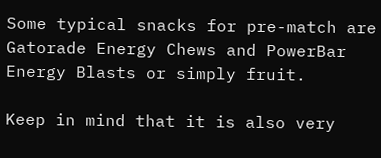Some typical snacks for pre-match are Gatorade Energy Chews and PowerBar Energy Blasts or simply fruit.

Keep in mind that it is also very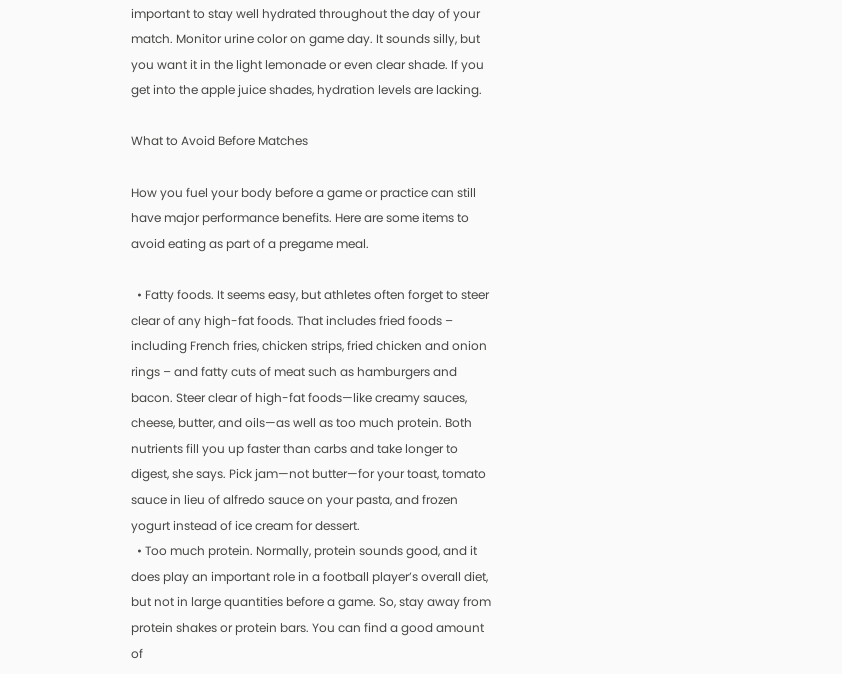important to stay well hydrated throughout the day of your match. Monitor urine color on game day. It sounds silly, but you want it in the light lemonade or even clear shade. If you get into the apple juice shades, hydration levels are lacking.

What to Avoid Before Matches

How you fuel your body before a game or practice can still have major performance benefits. Here are some items to avoid eating as part of a pregame meal.

  • Fatty foods. It seems easy, but athletes often forget to steer clear of any high-fat foods. That includes fried foods – including French fries, chicken strips, fried chicken and onion rings – and fatty cuts of meat such as hamburgers and bacon. Steer clear of high-fat foods—like creamy sauces, cheese, butter, and oils—as well as too much protein. Both nutrients fill you up faster than carbs and take longer to digest, she says. Pick jam—not butter—for your toast, tomato sauce in lieu of alfredo sauce on your pasta, and frozen yogurt instead of ice cream for dessert.
  • Too much protein. Normally, protein sounds good, and it does play an important role in a football player’s overall diet, but not in large quantities before a game. So, stay away from protein shakes or protein bars. You can find a good amount of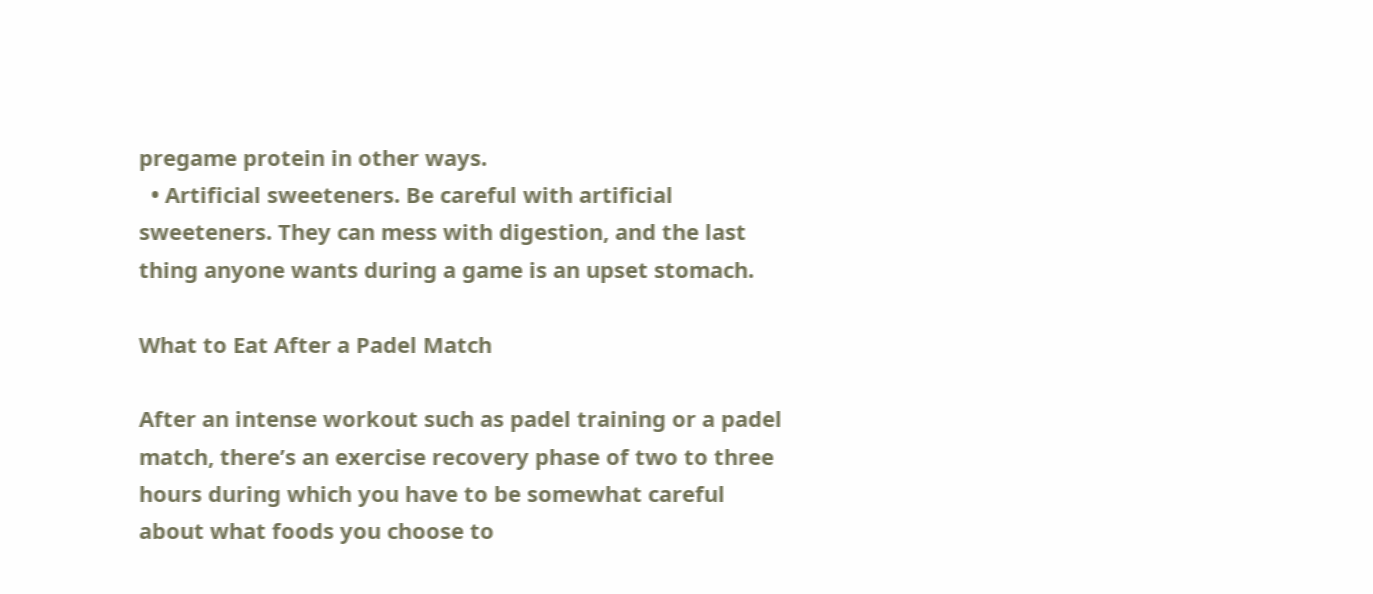pregame protein in other ways.
  • Artificial sweeteners. Be careful with artificial sweeteners. They can mess with digestion, and the last thing anyone wants during a game is an upset stomach.

What to Eat After a Padel Match

After an intense workout such as padel training or a padel match, there’s an exercise recovery phase of two to three hours during which you have to be somewhat careful about what foods you choose to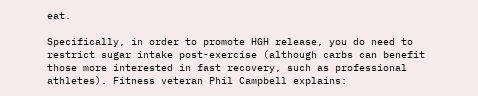eat.

Specifically, in order to promote HGH release, you do need to restrict sugar intake post-exercise (although carbs can benefit those more interested in fast recovery, such as professional athletes). Fitness veteran Phil Campbell explains: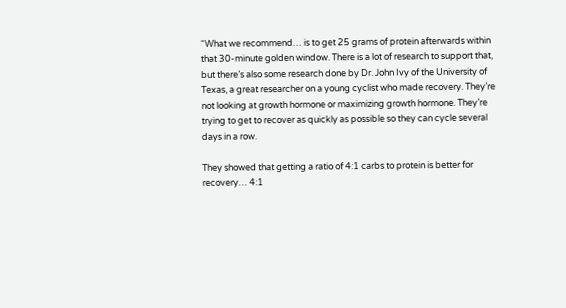“What we recommend… is to get 25 grams of protein afterwards within that 30-minute golden window. There is a lot of research to support that, but there’s also some research done by Dr. John Ivy of the University of Texas, a great researcher on a young cyclist who made recovery. They’re not looking at growth hormone or maximizing growth hormone. They’re trying to get to recover as quickly as possible so they can cycle several days in a row.

They showed that getting a ratio of 4:1 carbs to protein is better for recovery… 4:1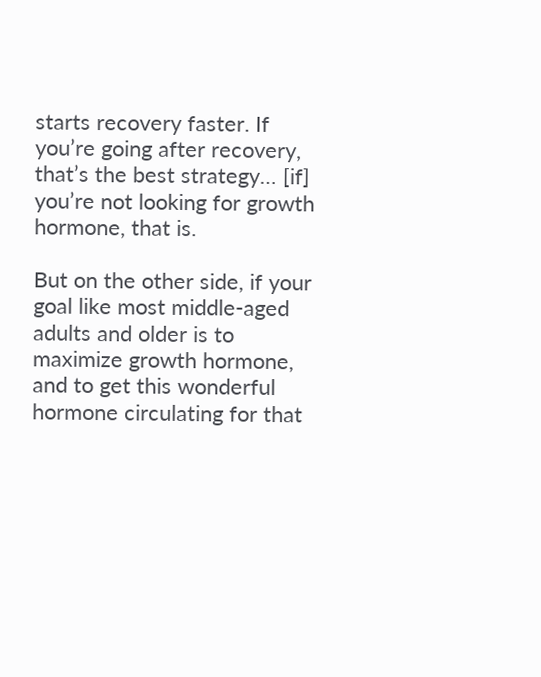starts recovery faster. If you’re going after recovery, that’s the best strategy… [if] you’re not looking for growth hormone, that is.

But on the other side, if your goal like most middle-aged adults and older is to maximize growth hormone, and to get this wonderful hormone circulating for that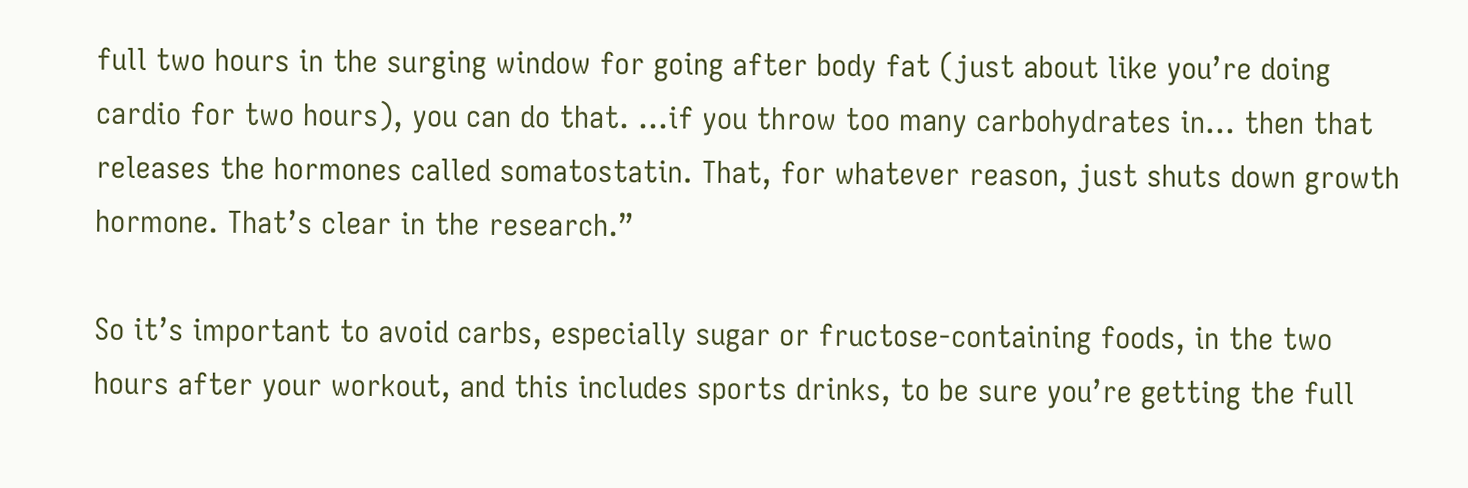full two hours in the surging window for going after body fat (just about like you’re doing cardio for two hours), you can do that. …if you throw too many carbohydrates in… then that releases the hormones called somatostatin. That, for whatever reason, just shuts down growth hormone. That’s clear in the research.”

So it’s important to avoid carbs, especially sugar or fructose-containing foods, in the two hours after your workout, and this includes sports drinks, to be sure you’re getting the full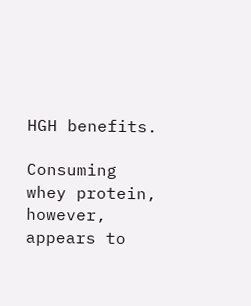HGH benefits.

Consuming whey protein, however, appears to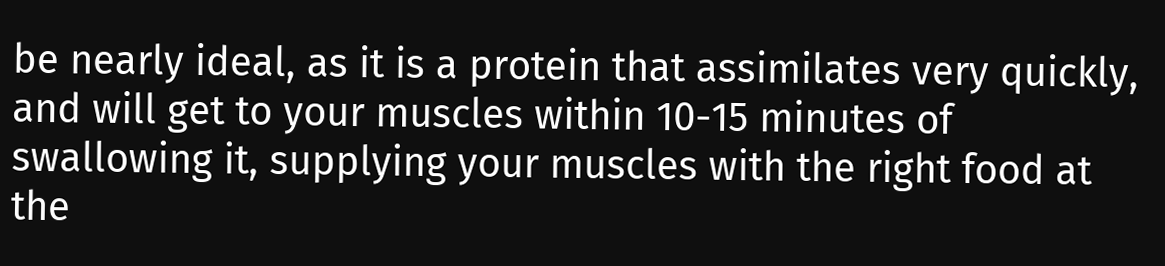be nearly ideal, as it is a protein that assimilates very quickly, and will get to your muscles within 10-15 minutes of swallowing it, supplying your muscles with the right food at the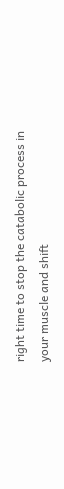right time to stop the catabolic process in your muscle and shift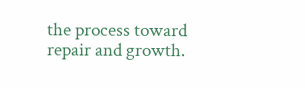the process toward repair and growth.